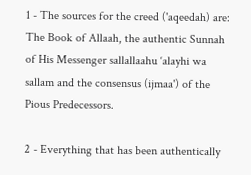1 - The sources for the creed ('aqeedah) are: The Book of Allaah, the authentic Sunnah of His Messenger sallallaahu ‘alayhi wa sallam and the consensus (ijmaa') of the Pious Predecessors.

2 - Everything that has been authentically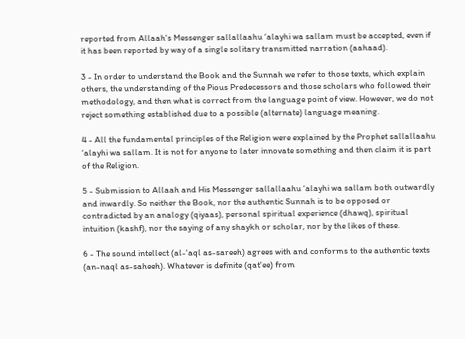reported from Allaah's Messenger sallallaahu ‘alayhi wa sallam must be accepted, even if it has been reported by way of a single solitary transmitted narration (aahaad).

3 - In order to understand the Book and the Sunnah we refer to those texts, which explain others, the understanding of the Pious Predecessors and those scholars who followed their methodology, and then what is correct from the language point of view. However, we do not reject something established due to a possible (alternate) language meaning.

4 - All the fundamental principles of the Religion were explained by the Prophet sallallaahu ‘alayhi wa sallam. It is not for anyone to later innovate something and then claim it is part of the Religion.

5 - Submission to Allaah and His Messenger sallallaahu ‘alayhi wa sallam both outwardly and inwardly. So neither the Book, nor the authentic Sunnah is to be opposed or contradicted by an analogy (qiyaas), personal spiritual experience (dhawq), spiritual intuition (kashf), nor the saying of any shaykh or scholar, nor by the likes of these.

6 - The sound intellect (al-'aql as-sareeh) agrees with and conforms to the authentic texts (an-naql as-saheeh). Whatever is definite (qat'ee) from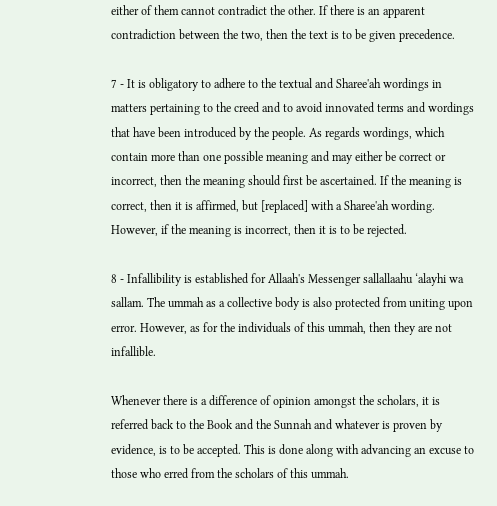either of them cannot contradict the other. If there is an apparent contradiction between the two, then the text is to be given precedence.

7 - It is obligatory to adhere to the textual and Sharee'ah wordings in matters pertaining to the creed and to avoid innovated terms and wordings that have been introduced by the people. As regards wordings, which contain more than one possible meaning and may either be correct or incorrect, then the meaning should first be ascertained. If the meaning is correct, then it is affirmed, but [replaced] with a Sharee'ah wording. However, if the meaning is incorrect, then it is to be rejected.

8 - Infallibility is established for Allaah's Messenger sallallaahu ‘alayhi wa sallam. The ummah as a collective body is also protected from uniting upon error. However, as for the individuals of this ummah, then they are not infallible.

Whenever there is a difference of opinion amongst the scholars, it is referred back to the Book and the Sunnah and whatever is proven by evidence, is to be accepted. This is done along with advancing an excuse to those who erred from the scholars of this ummah.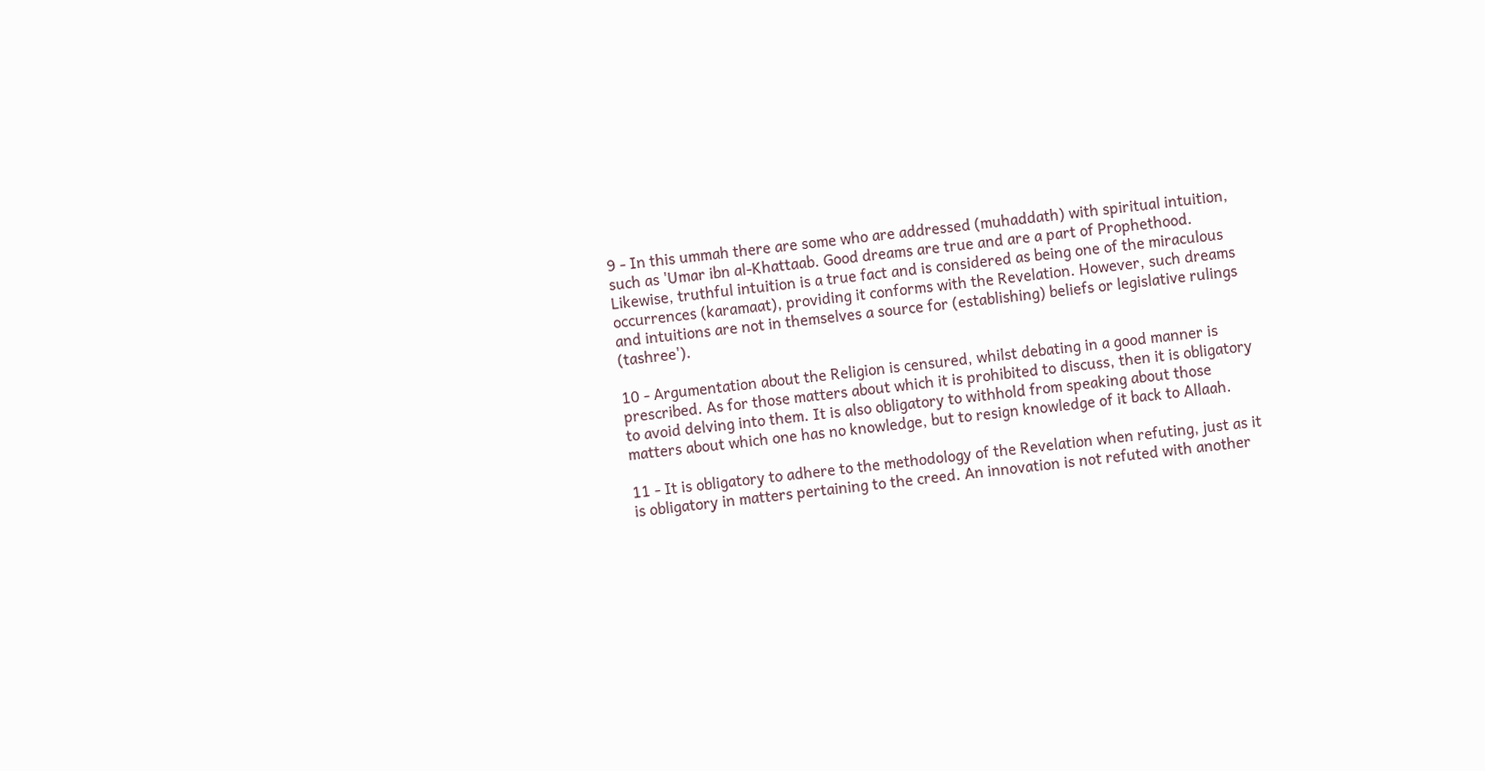9 - In this ummah there are some who are addressed (muhaddath) with spiritual intuition, such as 'Umar ibn al-Khattaab. Good dreams are true and are a part of Prophethood. Likewise, truthful intuition is a true fact and is considered as being one of the miraculous occurrences (karamaat), providing it conforms with the Revelation. However, such dreams and intuitions are not in themselves a source for (establishing) beliefs or legislative rulings (tashree').

10 - Argumentation about the Religion is censured, whilst debating in a good manner is prescribed. As for those matters about which it is prohibited to discuss, then it is obligatory to avoid delving into them. It is also obligatory to withhold from speaking about those matters about which one has no knowledge, but to resign knowledge of it back to Allaah.

11 - It is obligatory to adhere to the methodology of the Revelation when refuting, just as it is obligatory in matters pertaining to the creed. An innovation is not refuted with another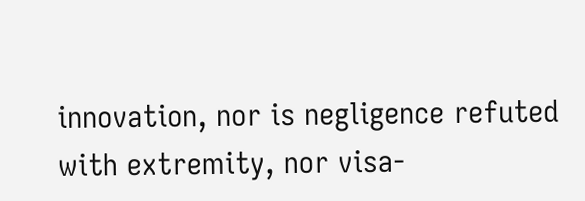innovation, nor is negligence refuted with extremity, nor visa-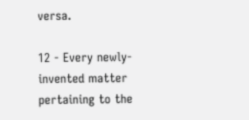versa.

12 - Every newly-invented matter pertaining to the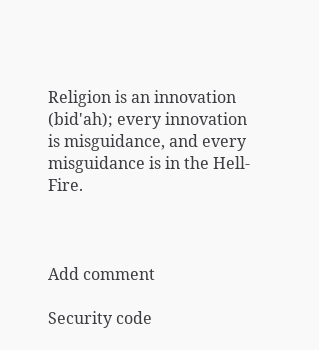Religion is an innovation (bid'ah); every innovation is misguidance, and every misguidance is in the Hell-Fire.



Add comment

Security code